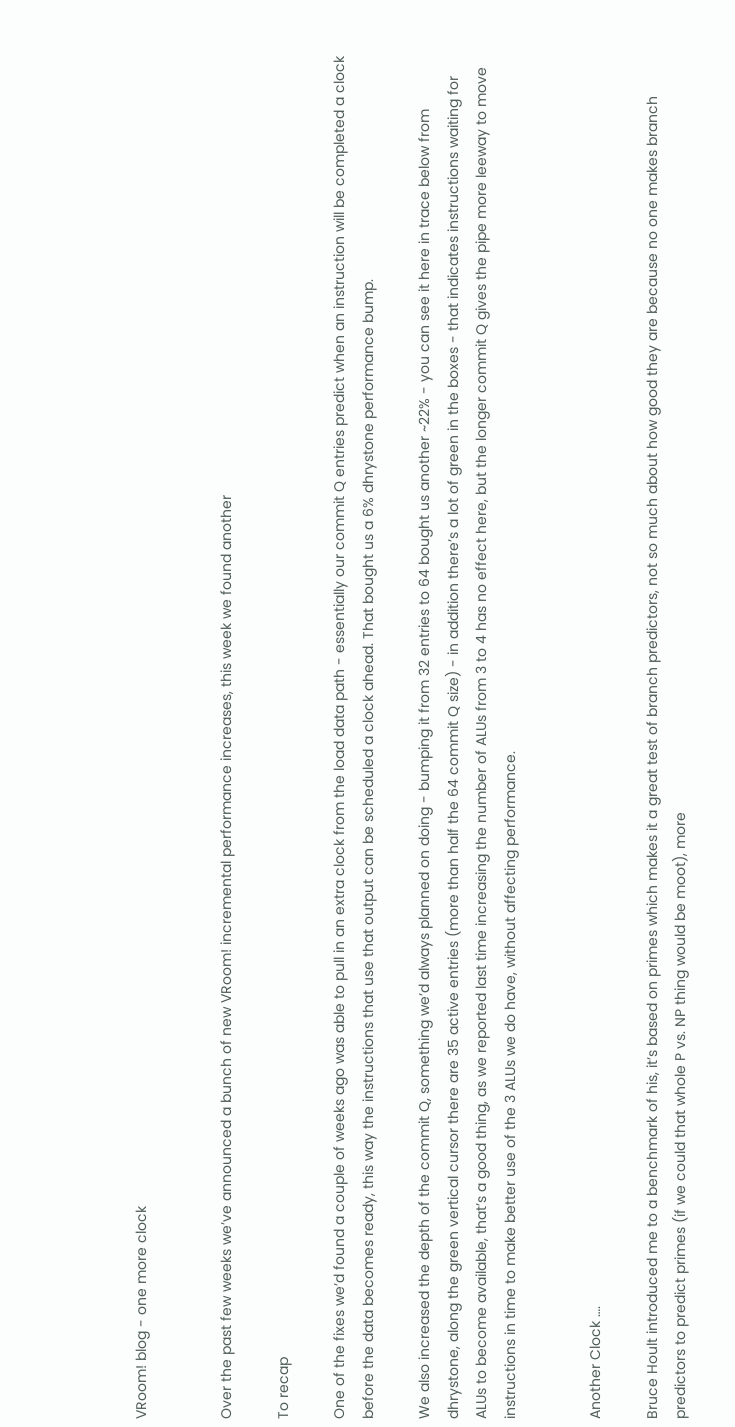VRoom! blog - one more clock


Over the past few weeks we’ve announced a bunch of new VRoom! incremental performance increases, this week we found another

To recap

One of the fixes we’d found a couple of weeks ago was able to pull in an extra clock from the load data path - essentially our commit Q entries predict when an instruction will be completed a clock before the data becomes ready, this way the instructions that use that output can be scheduled a clock ahead. That bought us a 6% dhrystone performance bump.

We also increased the depth of the commit Q, something we’d always planned on doing - bumping it from 32 entries to 64 bought us another ~22% - you can see it here in trace below from dhrystone, along the green vertical cursor there are 35 active entries (more than half the 64 commit Q size) - in addition there’s a lot of green in the boxes - that indicates instructions waiting for ALUs to become available, that’s a good thing, as we reported last time increasing the number of ALUs from 3 to 4 has no effect here, but the longer commit Q gives the pipe more leeway to move instructions in time to make better use of the 3 ALUs we do have, without affecting performance.


Another Clock ….

Bruce Hoult introduced me to a benchmark of his, it’s based on primes which makes it a great test of branch predictors, not so much about how good they are because no one makes branch predictors to predict primes (if we could that whole P vs. NP thing would be moot), more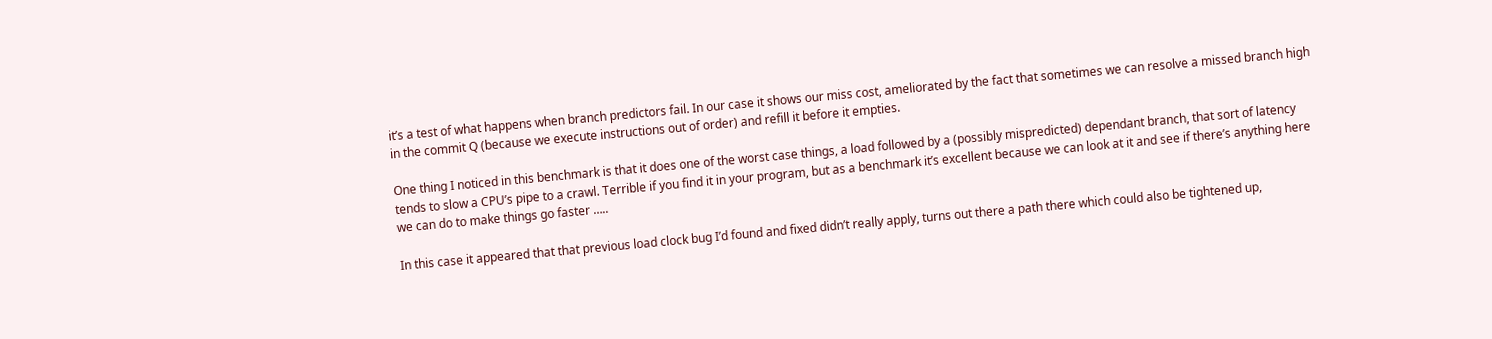it’s a test of what happens when branch predictors fail. In our case it shows our miss cost, ameliorated by the fact that sometimes we can resolve a missed branch high in the commit Q (because we execute instructions out of order) and refill it before it empties.

One thing I noticed in this benchmark is that it does one of the worst case things, a load followed by a (possibly mispredicted) dependant branch, that sort of latency tends to slow a CPU’s pipe to a crawl. Terrible if you find it in your program, but as a benchmark it’s excellent because we can look at it and see if there’s anything here we can do to make things go faster …..

In this case it appeared that that previous load clock bug I’d found and fixed didn’t really apply, turns out there a path there which could also be tightened up,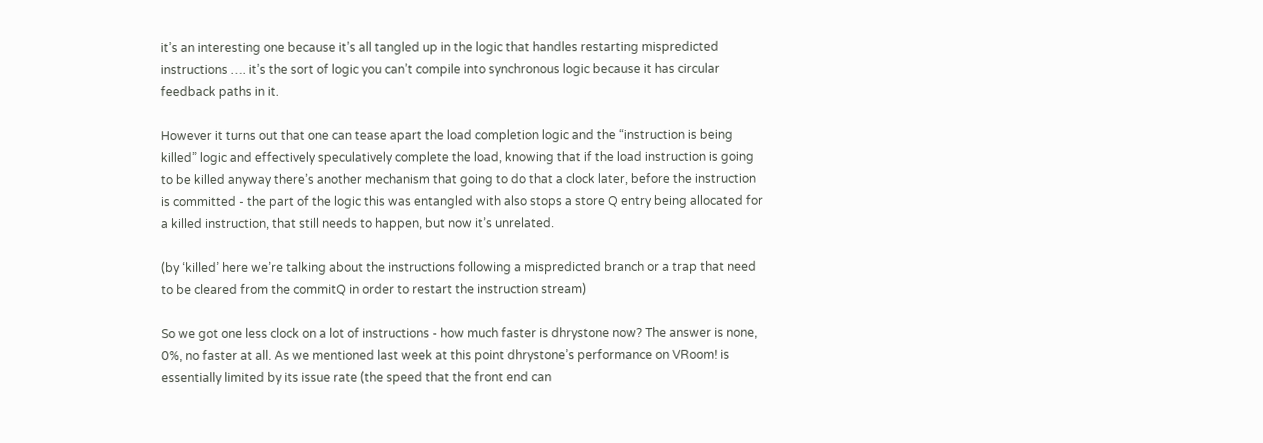it’s an interesting one because it’s all tangled up in the logic that handles restarting mispredicted instructions …. it’s the sort of logic you can’t compile into synchronous logic because it has circular feedback paths in it.

However it turns out that one can tease apart the load completion logic and the “instruction is being killed” logic and effectively speculatively complete the load, knowing that if the load instruction is going to be killed anyway there’s another mechanism that going to do that a clock later, before the instruction is committed - the part of the logic this was entangled with also stops a store Q entry being allocated for a killed instruction, that still needs to happen, but now it’s unrelated.

(by ‘killed’ here we’re talking about the instructions following a mispredicted branch or a trap that need to be cleared from the commitQ in order to restart the instruction stream)

So we got one less clock on a lot of instructions - how much faster is dhrystone now? The answer is none, 0%, no faster at all. As we mentioned last week at this point dhrystone’s performance on VRoom! is essentially limited by its issue rate (the speed that the front end can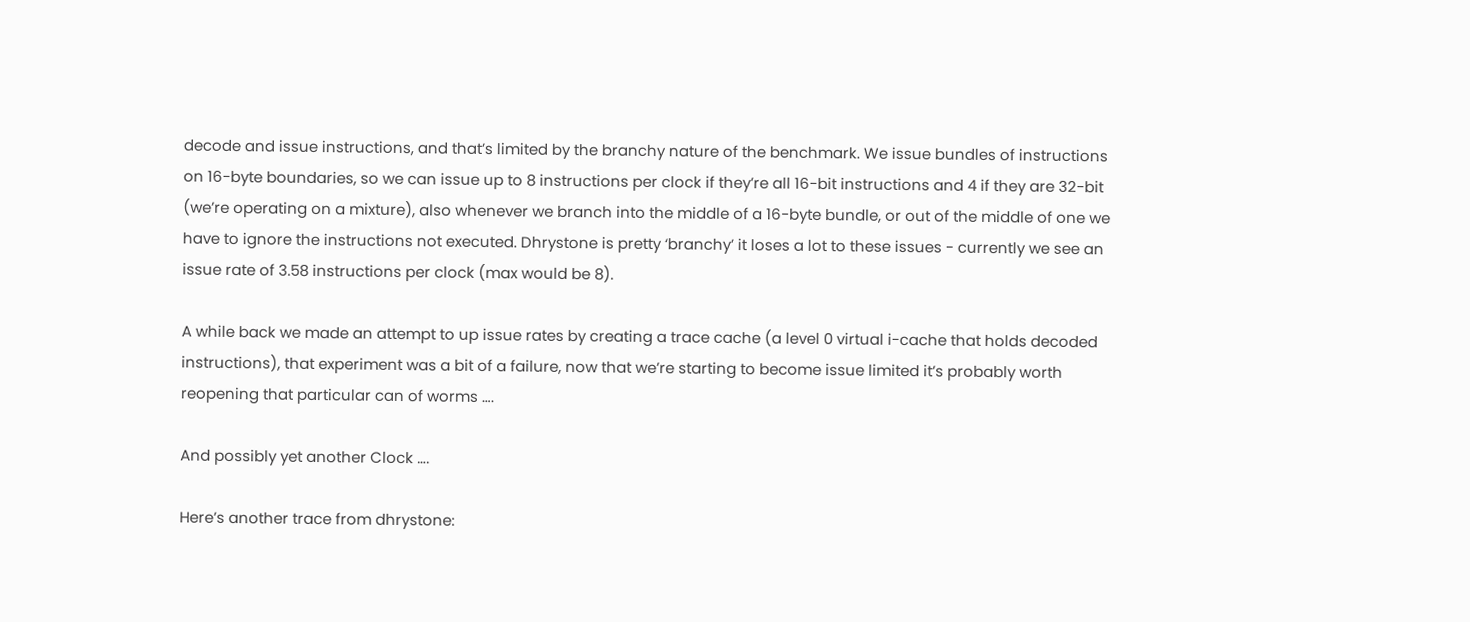decode and issue instructions, and that’s limited by the branchy nature of the benchmark. We issue bundles of instructions on 16-byte boundaries, so we can issue up to 8 instructions per clock if they’re all 16-bit instructions and 4 if they are 32-bit (we’re operating on a mixture), also whenever we branch into the middle of a 16-byte bundle, or out of the middle of one we have to ignore the instructions not executed. Dhrystone is pretty ‘branchy’ it loses a lot to these issues - currently we see an issue rate of 3.58 instructions per clock (max would be 8).

A while back we made an attempt to up issue rates by creating a trace cache (a level 0 virtual i-cache that holds decoded instructions), that experiment was a bit of a failure, now that we’re starting to become issue limited it’s probably worth reopening that particular can of worms ….

And possibly yet another Clock ….

Here’s another trace from dhrystone: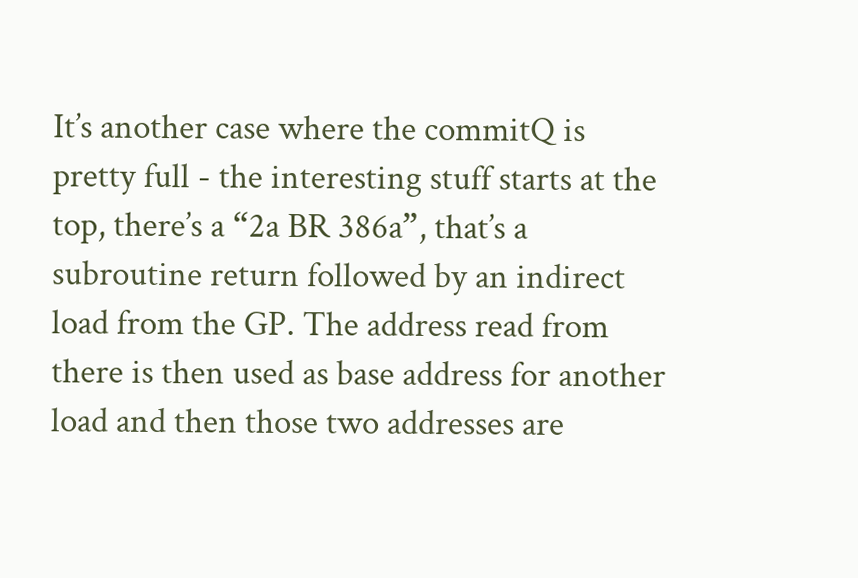It’s another case where the commitQ is pretty full - the interesting stuff starts at the top, there’s a “2a BR 386a”, that’s a subroutine return followed by an indirect load from the GP. The address read from there is then used as base address for another load and then those two addresses are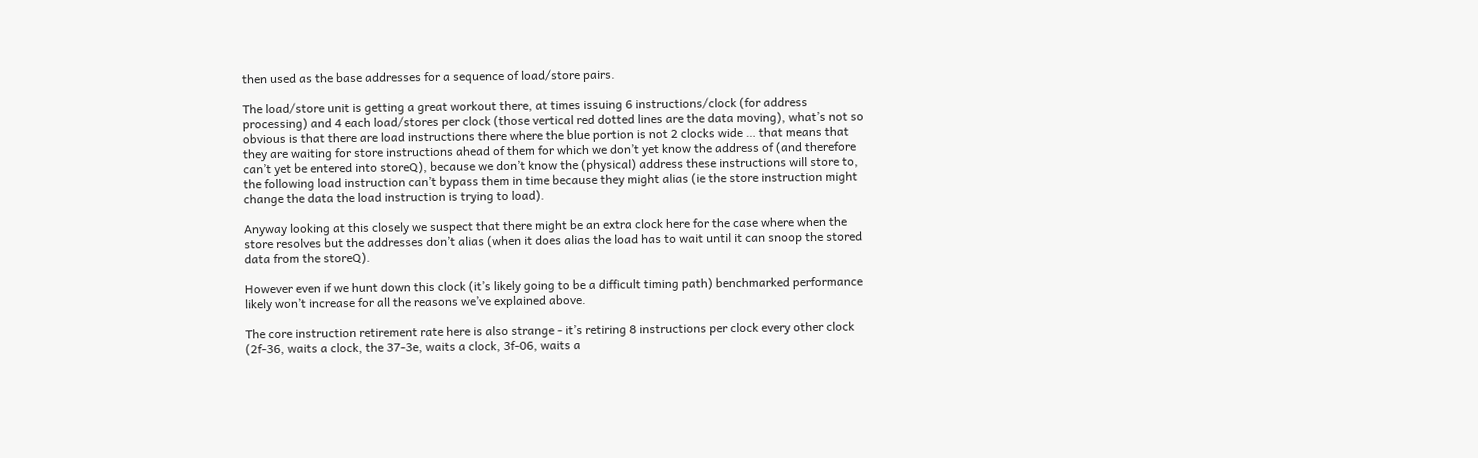then used as the base addresses for a sequence of load/store pairs.

The load/store unit is getting a great workout there, at times issuing 6 instructions/clock (for address processing) and 4 each load/stores per clock (those vertical red dotted lines are the data moving), what’s not so obvious is that there are load instructions there where the blue portion is not 2 clocks wide … that means that they are waiting for store instructions ahead of them for which we don’t yet know the address of (and therefore can’t yet be entered into storeQ), because we don’t know the (physical) address these instructions will store to, the following load instruction can’t bypass them in time because they might alias (ie the store instruction might change the data the load instruction is trying to load).

Anyway looking at this closely we suspect that there might be an extra clock here for the case where when the store resolves but the addresses don’t alias (when it does alias the load has to wait until it can snoop the stored data from the storeQ).

However even if we hunt down this clock (it’s likely going to be a difficult timing path) benchmarked performance likely won’t increase for all the reasons we’ve explained above.

The core instruction retirement rate here is also strange - it’s retiring 8 instructions per clock every other clock (2f-36, waits a clock, the 37-3e, waits a clock, 3f-06, waits a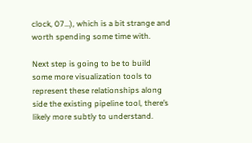clock, 07…), which is a bit strange and worth spending some time with.

Next step is going to be to build some more visualization tools to represent these relationships along side the existing pipeline tool, there’s likely more subtly to understand.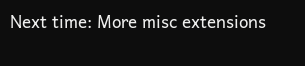Next time: More misc extensions